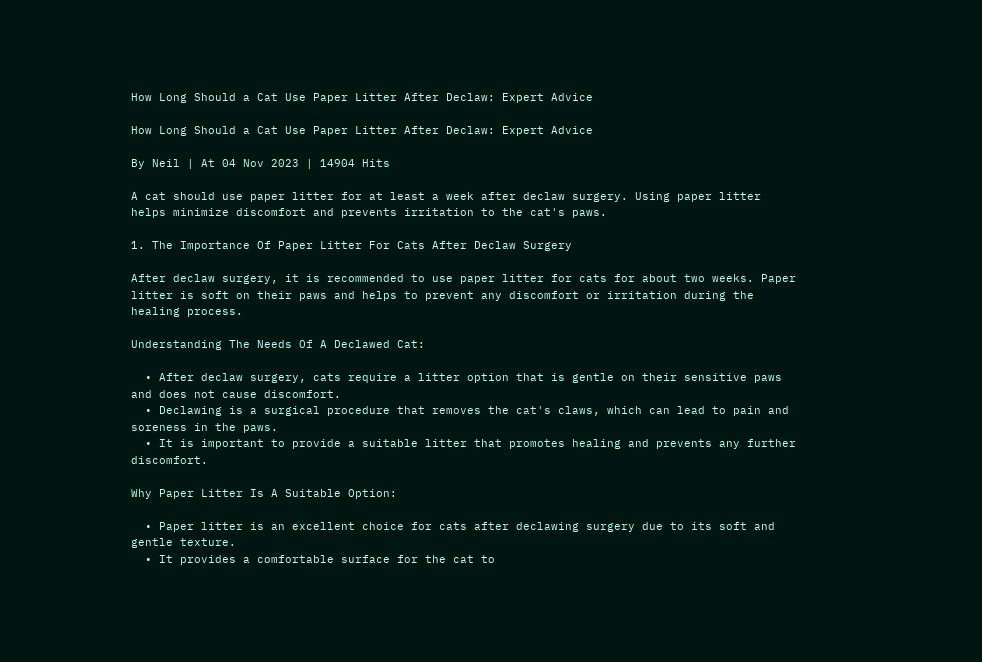How Long Should a Cat Use Paper Litter After Declaw: Expert Advice

How Long Should a Cat Use Paper Litter After Declaw: Expert Advice

By Neil | At 04 Nov 2023 | 14904 Hits

A cat should use paper litter for at least a week after declaw surgery. Using paper litter helps minimize discomfort and prevents irritation to the cat's paws.

1. The Importance Of Paper Litter For Cats After Declaw Surgery

After declaw surgery, it is recommended to use paper litter for cats for about two weeks. Paper litter is soft on their paws and helps to prevent any discomfort or irritation during the healing process.

Understanding The Needs Of A Declawed Cat:

  • After declaw surgery, cats require a litter option that is gentle on their sensitive paws and does not cause discomfort.
  • Declawing is a surgical procedure that removes the cat's claws, which can lead to pain and soreness in the paws.
  • It is important to provide a suitable litter that promotes healing and prevents any further discomfort.

Why Paper Litter Is A Suitable Option:

  • Paper litter is an excellent choice for cats after declawing surgery due to its soft and gentle texture.
  • It provides a comfortable surface for the cat to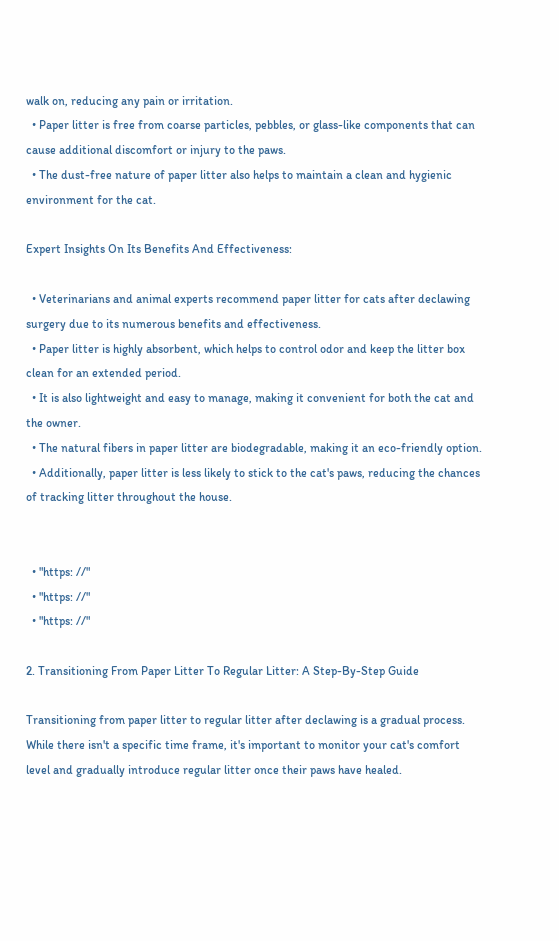walk on, reducing any pain or irritation.
  • Paper litter is free from coarse particles, pebbles, or glass-like components that can cause additional discomfort or injury to the paws.
  • The dust-free nature of paper litter also helps to maintain a clean and hygienic environment for the cat.

Expert Insights On Its Benefits And Effectiveness:

  • Veterinarians and animal experts recommend paper litter for cats after declawing surgery due to its numerous benefits and effectiveness.
  • Paper litter is highly absorbent, which helps to control odor and keep the litter box clean for an extended period.
  • It is also lightweight and easy to manage, making it convenient for both the cat and the owner.
  • The natural fibers in paper litter are biodegradable, making it an eco-friendly option.
  • Additionally, paper litter is less likely to stick to the cat's paws, reducing the chances of tracking litter throughout the house.


  • "https: //"
  • "https: //"
  • "https: //"

2. Transitioning From Paper Litter To Regular Litter: A Step-By-Step Guide

Transitioning from paper litter to regular litter after declawing is a gradual process. While there isn't a specific time frame, it's important to monitor your cat's comfort level and gradually introduce regular litter once their paws have healed.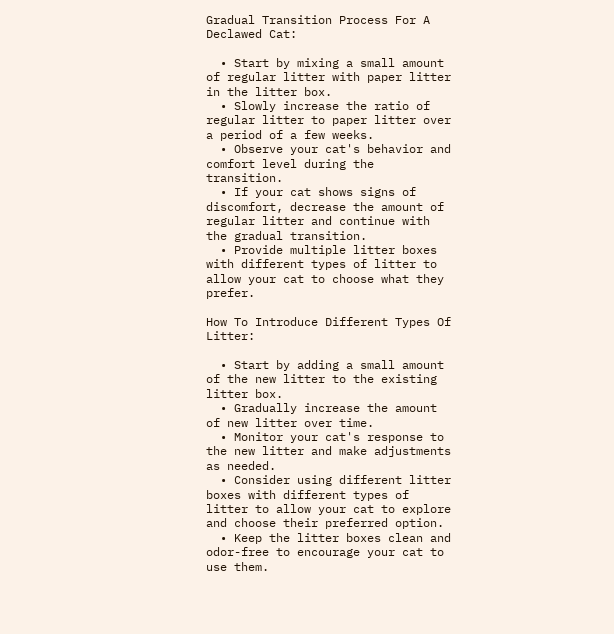Gradual Transition Process For A Declawed Cat:

  • Start by mixing a small amount of regular litter with paper litter in the litter box.
  • Slowly increase the ratio of regular litter to paper litter over a period of a few weeks.
  • Observe your cat's behavior and comfort level during the transition.
  • If your cat shows signs of discomfort, decrease the amount of regular litter and continue with the gradual transition.
  • Provide multiple litter boxes with different types of litter to allow your cat to choose what they prefer.

How To Introduce Different Types Of Litter:

  • Start by adding a small amount of the new litter to the existing litter box.
  • Gradually increase the amount of new litter over time.
  • Monitor your cat's response to the new litter and make adjustments as needed.
  • Consider using different litter boxes with different types of litter to allow your cat to explore and choose their preferred option.
  • Keep the litter boxes clean and odor-free to encourage your cat to use them.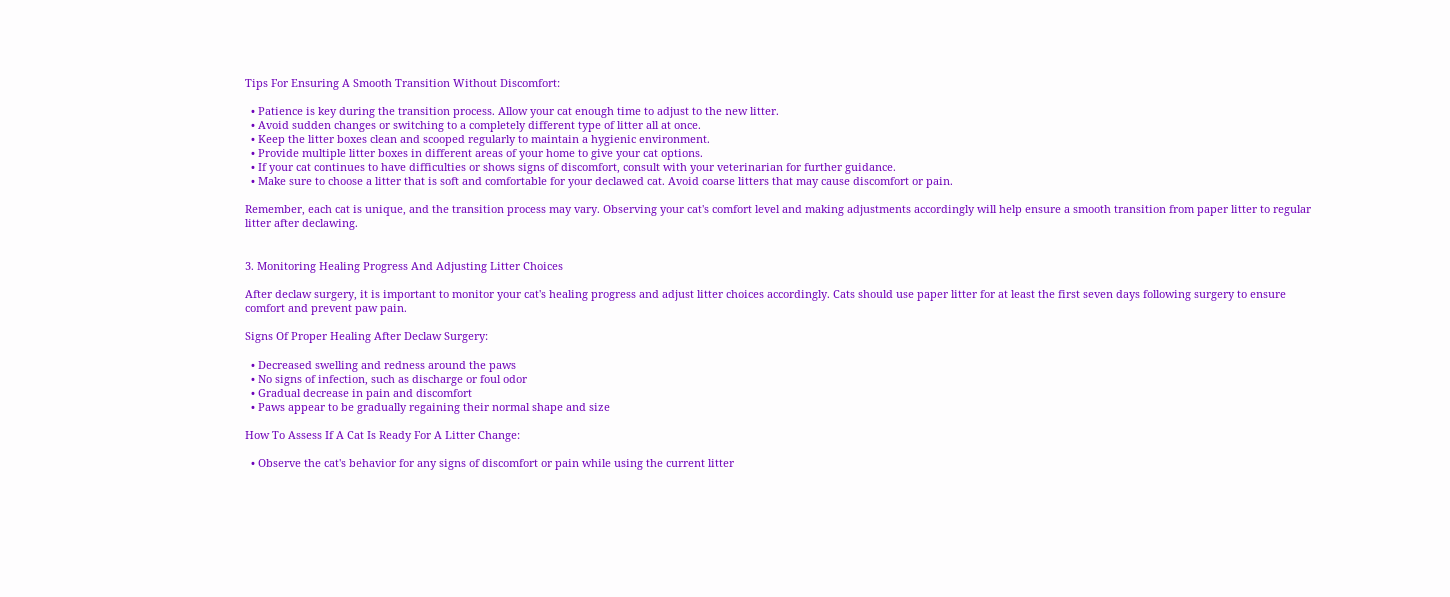Tips For Ensuring A Smooth Transition Without Discomfort:

  • Patience is key during the transition process. Allow your cat enough time to adjust to the new litter.
  • Avoid sudden changes or switching to a completely different type of litter all at once.
  • Keep the litter boxes clean and scooped regularly to maintain a hygienic environment.
  • Provide multiple litter boxes in different areas of your home to give your cat options.
  • If your cat continues to have difficulties or shows signs of discomfort, consult with your veterinarian for further guidance.
  • Make sure to choose a litter that is soft and comfortable for your declawed cat. Avoid coarse litters that may cause discomfort or pain.

Remember, each cat is unique, and the transition process may vary. Observing your cat's comfort level and making adjustments accordingly will help ensure a smooth transition from paper litter to regular litter after declawing.


3. Monitoring Healing Progress And Adjusting Litter Choices

After declaw surgery, it is important to monitor your cat's healing progress and adjust litter choices accordingly. Cats should use paper litter for at least the first seven days following surgery to ensure comfort and prevent paw pain.

Signs Of Proper Healing After Declaw Surgery:

  • Decreased swelling and redness around the paws
  • No signs of infection, such as discharge or foul odor
  • Gradual decrease in pain and discomfort
  • Paws appear to be gradually regaining their normal shape and size

How To Assess If A Cat Is Ready For A Litter Change:

  • Observe the cat's behavior for any signs of discomfort or pain while using the current litter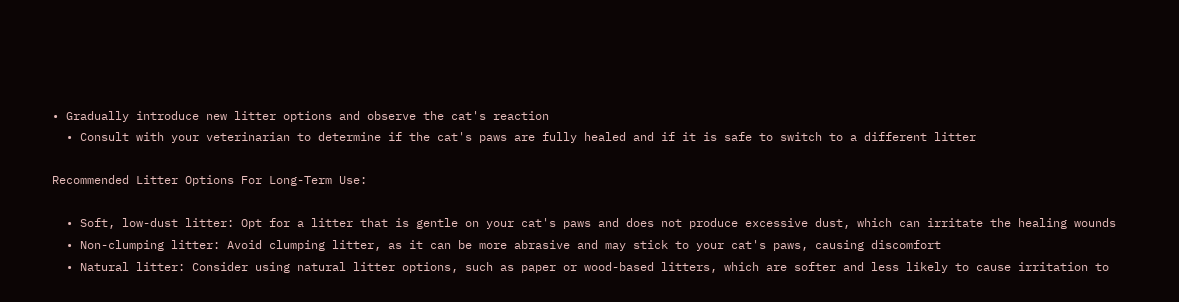• Gradually introduce new litter options and observe the cat's reaction
  • Consult with your veterinarian to determine if the cat's paws are fully healed and if it is safe to switch to a different litter

Recommended Litter Options For Long-Term Use:

  • Soft, low-dust litter: Opt for a litter that is gentle on your cat's paws and does not produce excessive dust, which can irritate the healing wounds
  • Non-clumping litter: Avoid clumping litter, as it can be more abrasive and may stick to your cat's paws, causing discomfort
  • Natural litter: Consider using natural litter options, such as paper or wood-based litters, which are softer and less likely to cause irritation to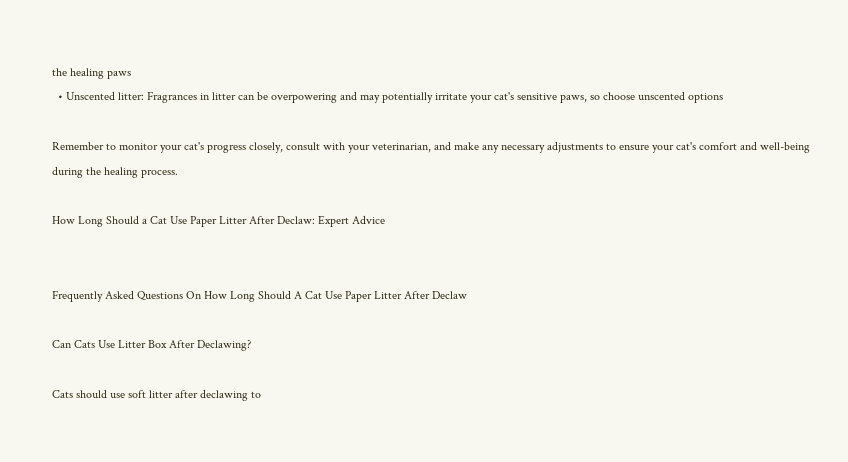the healing paws
  • Unscented litter: Fragrances in litter can be overpowering and may potentially irritate your cat's sensitive paws, so choose unscented options

Remember to monitor your cat's progress closely, consult with your veterinarian, and make any necessary adjustments to ensure your cat's comfort and well-being during the healing process.

How Long Should a Cat Use Paper Litter After Declaw: Expert Advice


Frequently Asked Questions On How Long Should A Cat Use Paper Litter After Declaw

Can Cats Use Litter Box After Declawing?

Cats should use soft litter after declawing to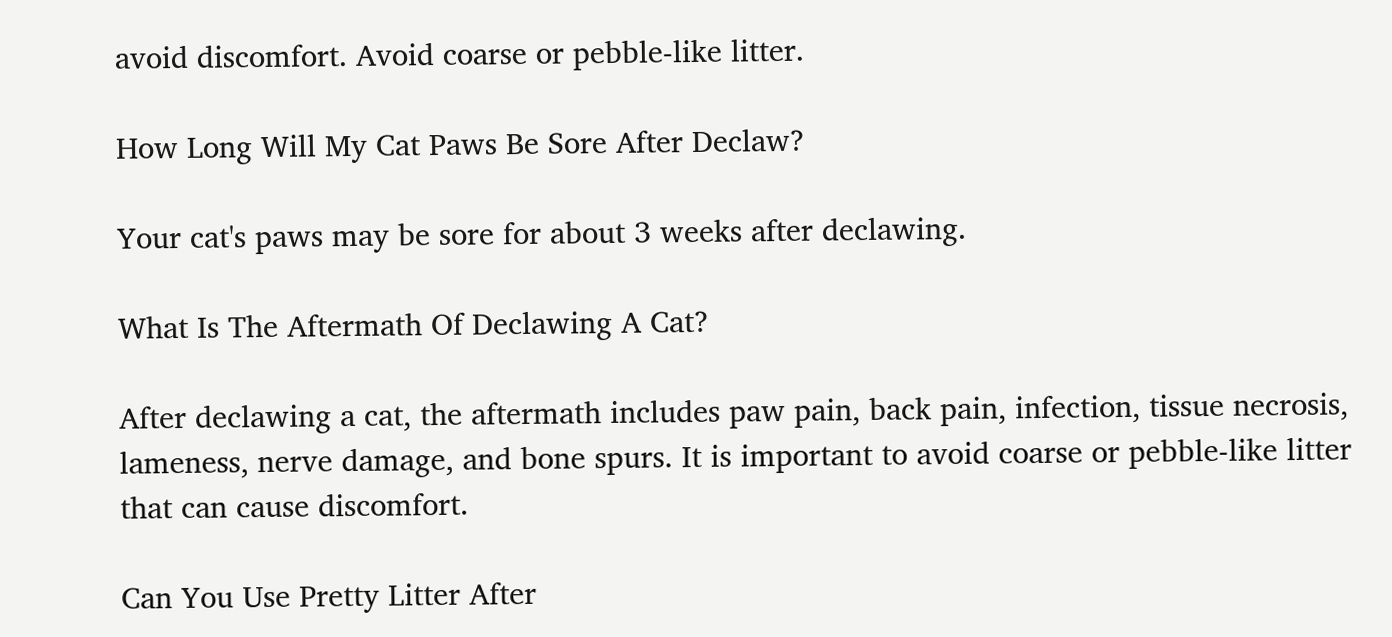avoid discomfort. Avoid coarse or pebble-like litter.

How Long Will My Cat Paws Be Sore After Declaw?

Your cat's paws may be sore for about 3 weeks after declawing.

What Is The Aftermath Of Declawing A Cat?

After declawing a cat, the aftermath includes paw pain, back pain, infection, tissue necrosis, lameness, nerve damage, and bone spurs. It is important to avoid coarse or pebble-like litter that can cause discomfort.

Can You Use Pretty Litter After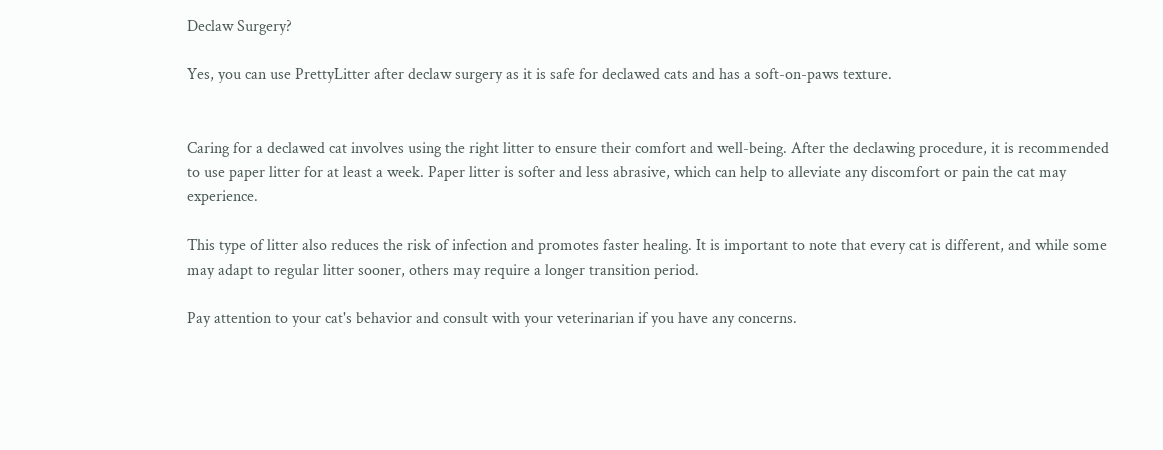Declaw Surgery?

Yes, you can use PrettyLitter after declaw surgery as it is safe for declawed cats and has a soft-on-paws texture.


Caring for a declawed cat involves using the right litter to ensure their comfort and well-being. After the declawing procedure, it is recommended to use paper litter for at least a week. Paper litter is softer and less abrasive, which can help to alleviate any discomfort or pain the cat may experience.

This type of litter also reduces the risk of infection and promotes faster healing. It is important to note that every cat is different, and while some may adapt to regular litter sooner, others may require a longer transition period.

Pay attention to your cat's behavior and consult with your veterinarian if you have any concerns.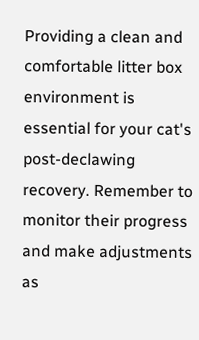Providing a clean and comfortable litter box environment is essential for your cat's post-declawing recovery. Remember to monitor their progress and make adjustments as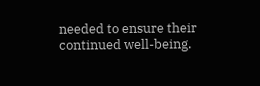needed to ensure their continued well-being.